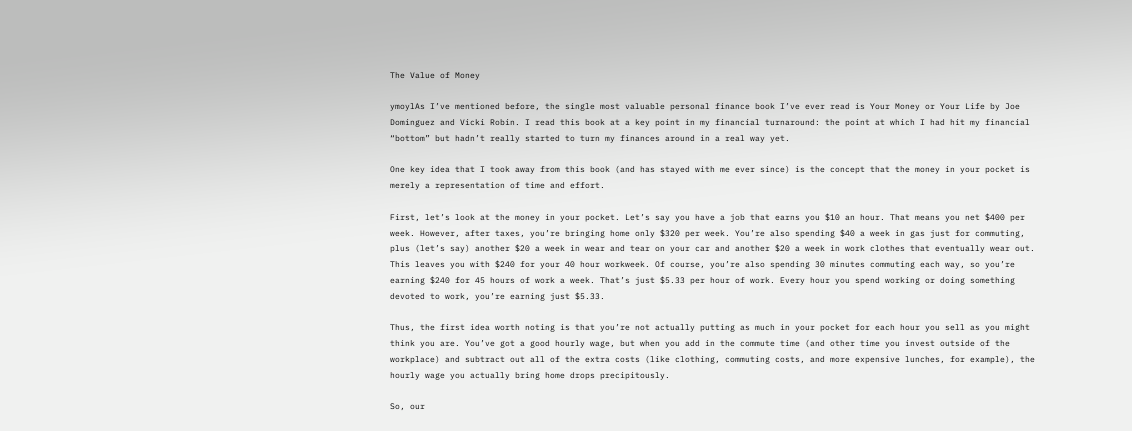The Value of Money

ymoylAs I’ve mentioned before, the single most valuable personal finance book I’ve ever read is Your Money or Your Life by Joe Dominguez and Vicki Robin. I read this book at a key point in my financial turnaround: the point at which I had hit my financial “bottom” but hadn’t really started to turn my finances around in a real way yet.

One key idea that I took away from this book (and has stayed with me ever since) is the concept that the money in your pocket is merely a representation of time and effort.

First, let’s look at the money in your pocket. Let’s say you have a job that earns you $10 an hour. That means you net $400 per week. However, after taxes, you’re bringing home only $320 per week. You’re also spending $40 a week in gas just for commuting, plus (let’s say) another $20 a week in wear and tear on your car and another $20 a week in work clothes that eventually wear out. This leaves you with $240 for your 40 hour workweek. Of course, you’re also spending 30 minutes commuting each way, so you’re earning $240 for 45 hours of work a week. That’s just $5.33 per hour of work. Every hour you spend working or doing something devoted to work, you’re earning just $5.33.

Thus, the first idea worth noting is that you’re not actually putting as much in your pocket for each hour you sell as you might think you are. You’ve got a good hourly wage, but when you add in the commute time (and other time you invest outside of the workplace) and subtract out all of the extra costs (like clothing, commuting costs, and more expensive lunches, for example), the hourly wage you actually bring home drops precipitously.

So, our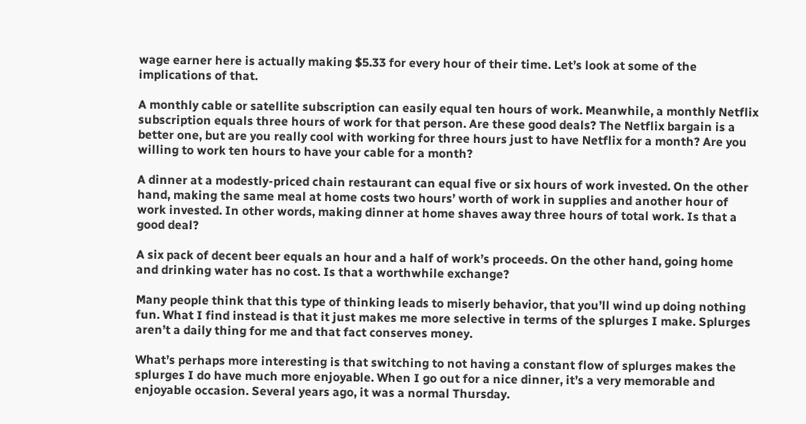wage earner here is actually making $5.33 for every hour of their time. Let’s look at some of the implications of that.

A monthly cable or satellite subscription can easily equal ten hours of work. Meanwhile, a monthly Netflix subscription equals three hours of work for that person. Are these good deals? The Netflix bargain is a better one, but are you really cool with working for three hours just to have Netflix for a month? Are you willing to work ten hours to have your cable for a month?

A dinner at a modestly-priced chain restaurant can equal five or six hours of work invested. On the other hand, making the same meal at home costs two hours’ worth of work in supplies and another hour of work invested. In other words, making dinner at home shaves away three hours of total work. Is that a good deal?

A six pack of decent beer equals an hour and a half of work’s proceeds. On the other hand, going home and drinking water has no cost. Is that a worthwhile exchange?

Many people think that this type of thinking leads to miserly behavior, that you’ll wind up doing nothing fun. What I find instead is that it just makes me more selective in terms of the splurges I make. Splurges aren’t a daily thing for me and that fact conserves money.

What’s perhaps more interesting is that switching to not having a constant flow of splurges makes the splurges I do have much more enjoyable. When I go out for a nice dinner, it’s a very memorable and enjoyable occasion. Several years ago, it was a normal Thursday.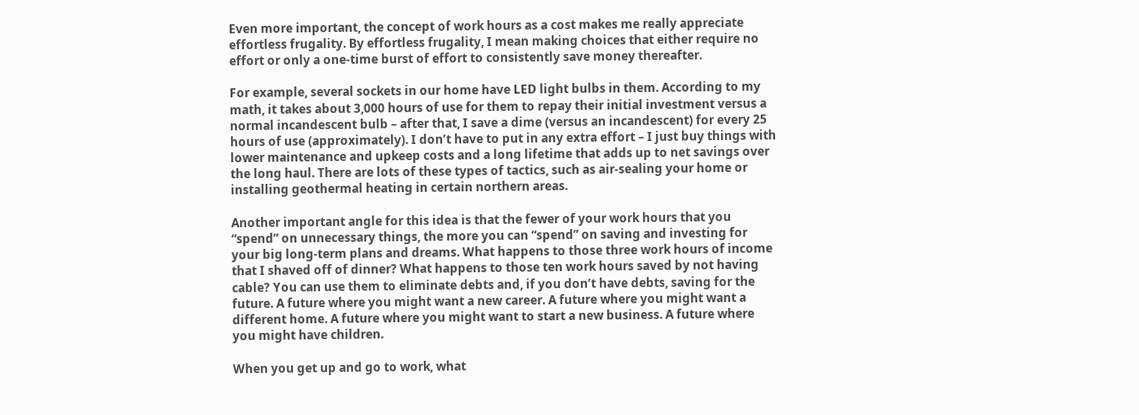Even more important, the concept of work hours as a cost makes me really appreciate effortless frugality. By effortless frugality, I mean making choices that either require no effort or only a one-time burst of effort to consistently save money thereafter.

For example, several sockets in our home have LED light bulbs in them. According to my math, it takes about 3,000 hours of use for them to repay their initial investment versus a normal incandescent bulb – after that, I save a dime (versus an incandescent) for every 25 hours of use (approximately). I don’t have to put in any extra effort – I just buy things with lower maintenance and upkeep costs and a long lifetime that adds up to net savings over the long haul. There are lots of these types of tactics, such as air-sealing your home or installing geothermal heating in certain northern areas.

Another important angle for this idea is that the fewer of your work hours that you “spend” on unnecessary things, the more you can “spend” on saving and investing for your big long-term plans and dreams. What happens to those three work hours of income that I shaved off of dinner? What happens to those ten work hours saved by not having cable? You can use them to eliminate debts and, if you don’t have debts, saving for the future. A future where you might want a new career. A future where you might want a different home. A future where you might want to start a new business. A future where you might have children.

When you get up and go to work, what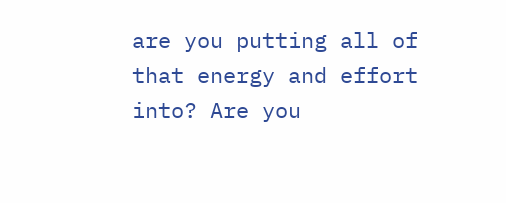are you putting all of that energy and effort into? Are you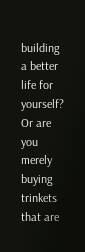building a better life for yourself? Or are you merely buying trinkets that are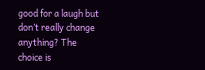good for a laugh but don’t really change anything? The choice is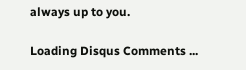always up to you.

Loading Disqus Comments ...